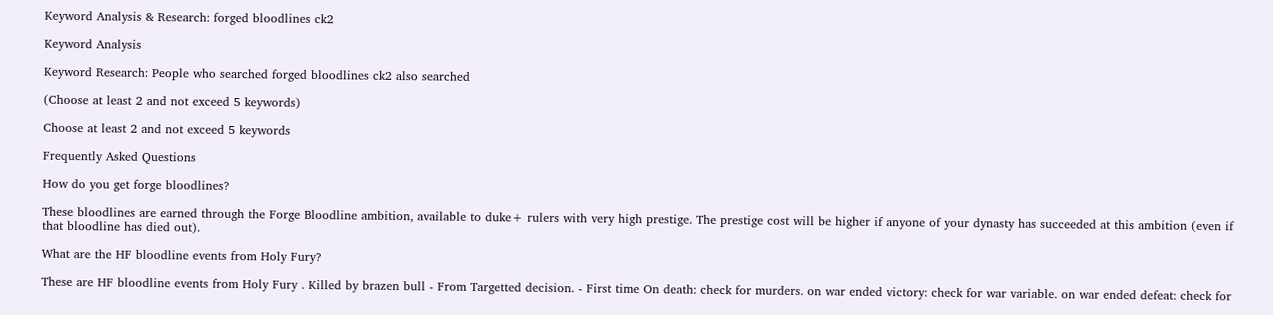Keyword Analysis & Research: forged bloodlines ck2

Keyword Analysis

Keyword Research: People who searched forged bloodlines ck2 also searched

(Choose at least 2 and not exceed 5 keywords)

Choose at least 2 and not exceed 5 keywords

Frequently Asked Questions

How do you get forge bloodlines?

These bloodlines are earned through the Forge Bloodline ambition, available to duke+ rulers with very high prestige. The prestige cost will be higher if anyone of your dynasty has succeeded at this ambition (even if that bloodline has died out).

What are the HF bloodline events from Holy Fury?

These are HF bloodline events from Holy Fury . Killed by brazen bull - From Targetted decision. - First time On death: check for murders. on war ended victory: check for war variable. on war ended defeat: check for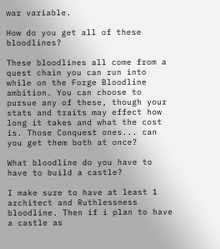war variable.

How do you get all of these bloodlines?

These bloodlines all come from a quest chain you can run into while on the Forge Bloodline ambition. You can choose to pursue any of these, though your stats and traits may effect how long it takes and what the cost is. Those Conquest ones... can you get them both at once?

What bloodline do you have to have to build a castle?

I make sure to have at least 1 architect and Ruthlessness bloodline. Then if i plan to have a castle as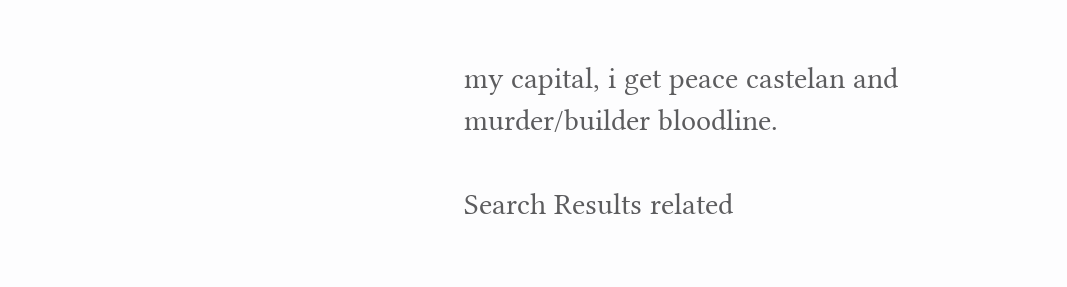my capital, i get peace castelan and murder/builder bloodline.

Search Results related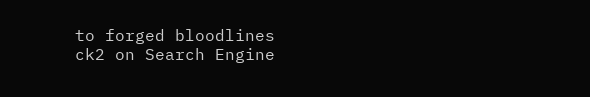to forged bloodlines ck2 on Search Engine